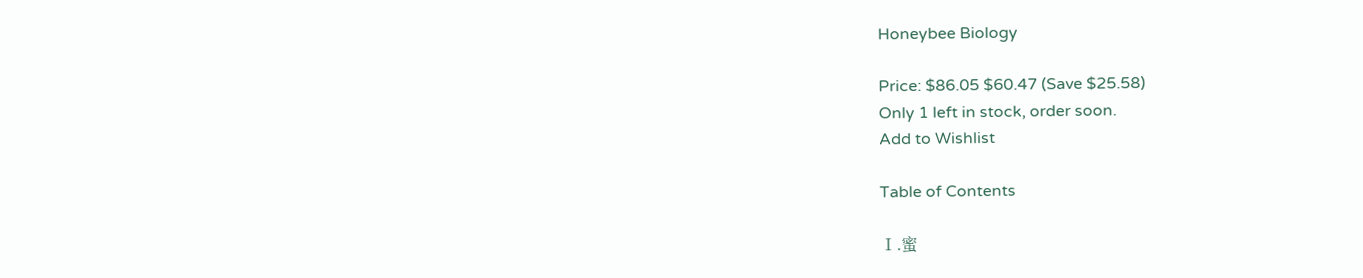Honeybee Biology

Price: $86.05 $60.47 (Save $25.58)
Only 1 left in stock, order soon.
Add to Wishlist

Table of Contents

Ⅰ.蜜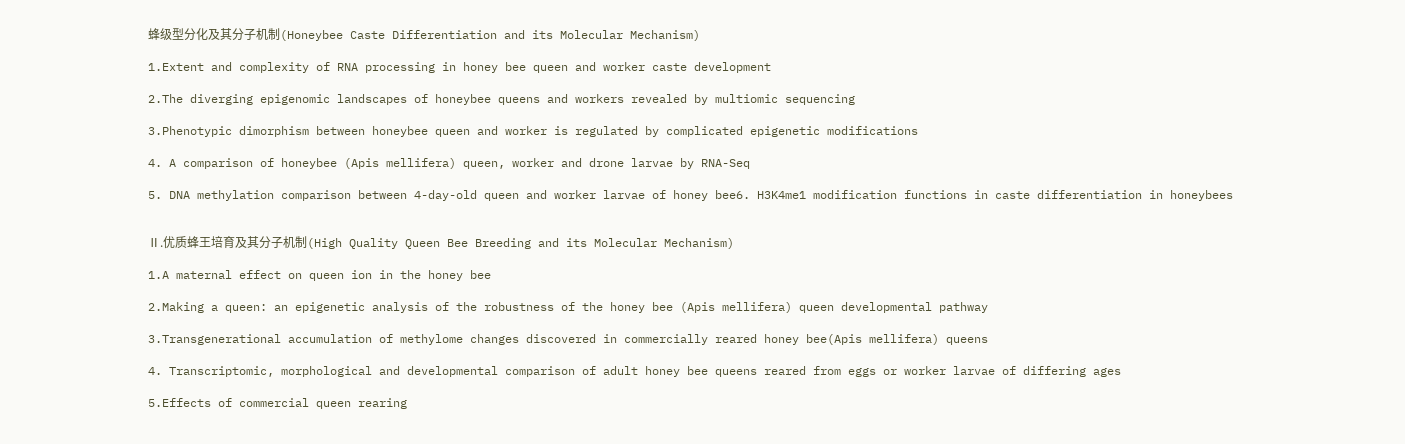蜂级型分化及其分子机制(Honeybee Caste Differentiation and its Molecular Mechanism)

1.Extent and complexity of RNA processing in honey bee queen and worker caste development

2.The diverging epigenomic landscapes of honeybee queens and workers revealed by multiomic sequencing

3.Phenotypic dimorphism between honeybee queen and worker is regulated by complicated epigenetic modifications

4. A comparison of honeybee (Apis mellifera) queen, worker and drone larvae by RNA-Seq

5. DNA methylation comparison between 4-day-old queen and worker larvae of honey bee6. H3K4me1 modification functions in caste differentiation in honeybees


Ⅱ.优质蜂王培育及其分子机制(High Quality Queen Bee Breeding and its Molecular Mechanism)

1.A maternal effect on queen ion in the honey bee

2.Making a queen: an epigenetic analysis of the robustness of the honey bee (Apis mellifera) queen developmental pathway

3.Transgenerational accumulation of methylome changes discovered in commercially reared honey bee(Apis mellifera) queens

4. Transcriptomic, morphological and developmental comparison of adult honey bee queens reared from eggs or worker larvae of differing ages

5.Effects of commercial queen rearing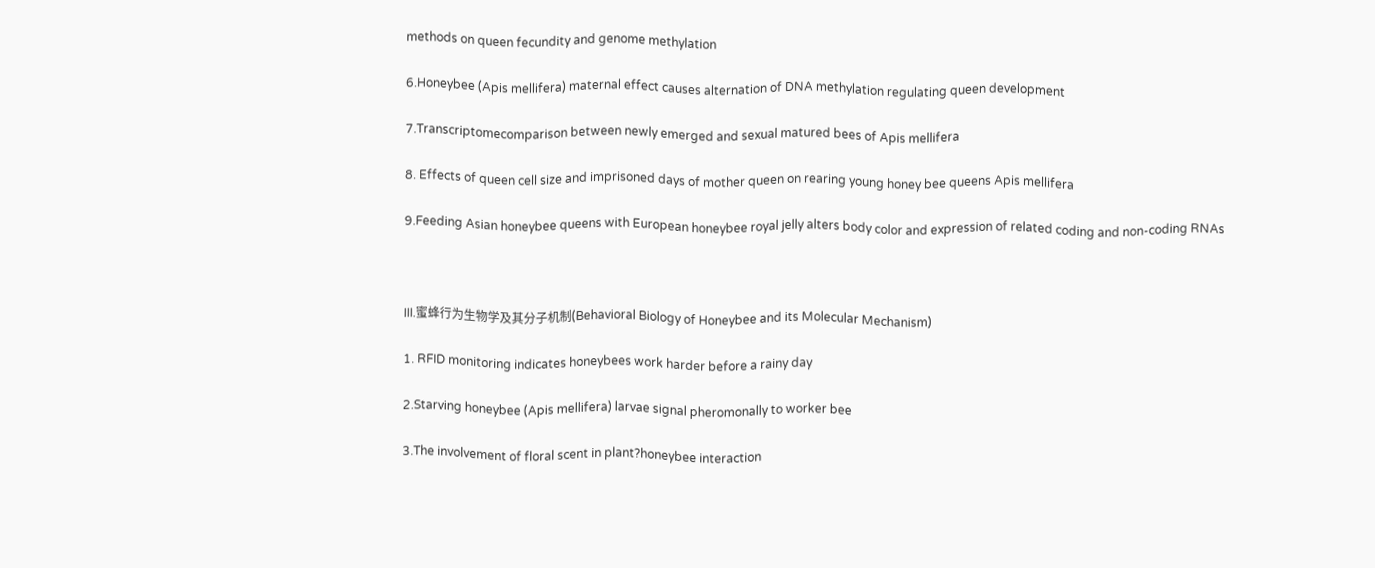methods on queen fecundity and genome methylation

6.Honeybee (Apis mellifera) maternal effect causes alternation of DNA methylation regulating queen development

7.Transcriptomecomparison between newly emerged and sexual matured bees of Apis mellifera

8. Effects of queen cell size and imprisoned days of mother queen on rearing young honey bee queens Apis mellifera

9.Feeding Asian honeybee queens with European honeybee royal jelly alters body color and expression of related coding and non-coding RNAs



III.蜜蜂行为生物学及其分子机制(Behavioral Biology of Honeybee and its Molecular Mechanism)

1. RFID monitoring indicates honeybees work harder before a rainy day

2.Starving honeybee (Apis mellifera) larvae signal pheromonally to worker bee

3.The involvement of floral scent in plant?honeybee interaction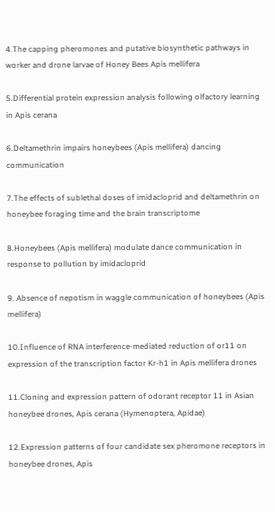4.The capping pheromones and putative biosynthetic pathways in worker and drone larvae of Honey Bees Apis mellifera

5.Differential protein expression analysis following olfactory learning in Apis cerana

6.Deltamethrin impairs honeybees (Apis mellifera) dancing communication

7.The effects of sublethal doses of imidacloprid and deltamethrin on honeybee foraging time and the brain transcriptome

8.Honeybees (Apis mellifera) modulate dance communication in response to pollution by imidacloprid

9. Absence of nepotism in waggle communication of honeybees (Apis mellifera)

10.Influence of RNA interference-mediated reduction of or11 on expression of the transcription factor Kr-h1 in Apis mellifera drones

11.Cloning and expression pattern of odorant receptor 11 in Asian honeybee drones, Apis cerana (Hymenoptera, Apidae)

12.Expression patterns of four candidate sex pheromone receptors in honeybee drones, Apis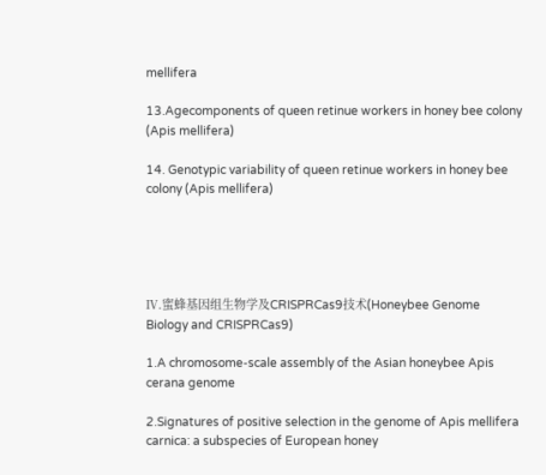mellifera

13.Agecomponents of queen retinue workers in honey bee colony (Apis mellifera)

14. Genotypic variability of queen retinue workers in honey bee colony (Apis mellifera)





Ⅳ.蜜蜂基因组生物学及CRISPRCas9技术(Honeybee Genome Biology and CRISPRCas9)

1.A chromosome-scale assembly of the Asian honeybee Apis cerana genome

2.Signatures of positive selection in the genome of Apis mellifera carnica: a subspecies of European honey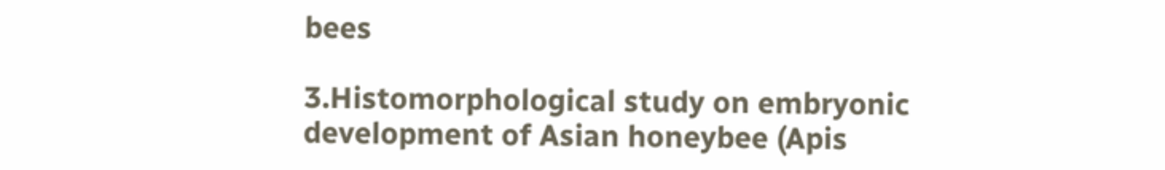bees

3.Histomorphological study on embryonic development of Asian honeybee (Apis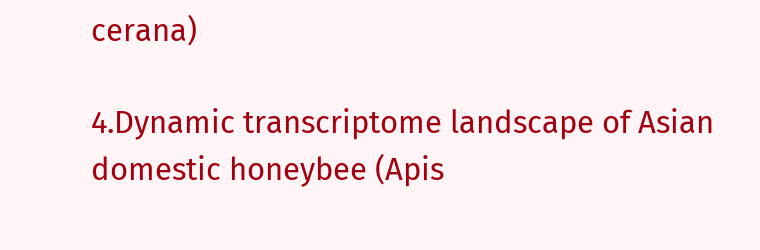cerana)

4.Dynamic transcriptome landscape of Asian domestic honeybee (Apis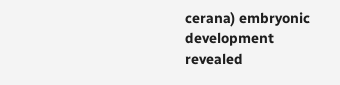cerana) embryonic development revealed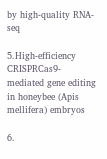by high-quality RNA-seq

5.High-efficiency CRISPRCas9-mediated gene editing in honeybee (Apis mellifera) embryos

6.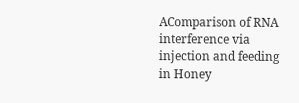AComparison of RNA interference via injection and feeding in Honey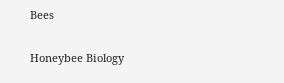Bees

Honeybee Biology